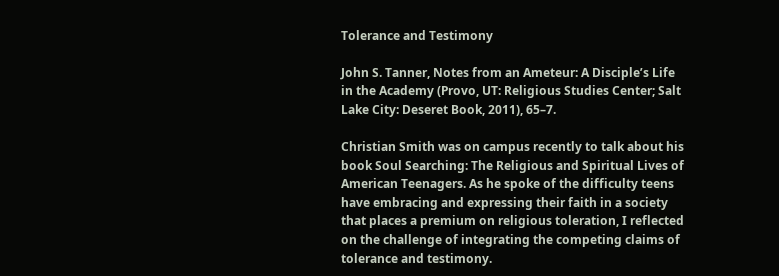Tolerance and Testimony

John S. Tanner, Notes from an Ameteur: A Disciple’s Life in the Academy (Provo, UT: Religious Studies Center; Salt Lake City: Deseret Book, 2011), 65–7.

Christian Smith was on campus recently to talk about his book Soul Searching: The Religious and Spiritual Lives of American Teenagers. As he spoke of the difficulty teens have embracing and expressing their faith in a society that places a premium on religious toleration, I reflected on the challenge of integrating the competing claims of tolerance and testimony.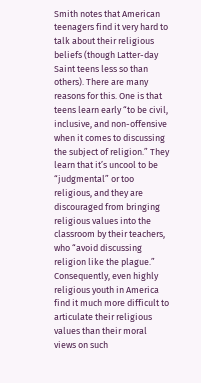Smith notes that American teenagers find it very hard to talk about their religious beliefs (though Latter-day Saint teens less so than others). There are many reasons for this. One is that teens learn early “to be civil, inclusive, and non-offensive when it comes to discussing the subject of religion.” They learn that it’s uncool to be “judgmental” or too religious, and they are discouraged from bringing religious values into the classroom by their teachers, who “avoid discussing religion like the plague.” Consequently, even highly religious youth in America find it much more difficult to articulate their religious values than their moral views on such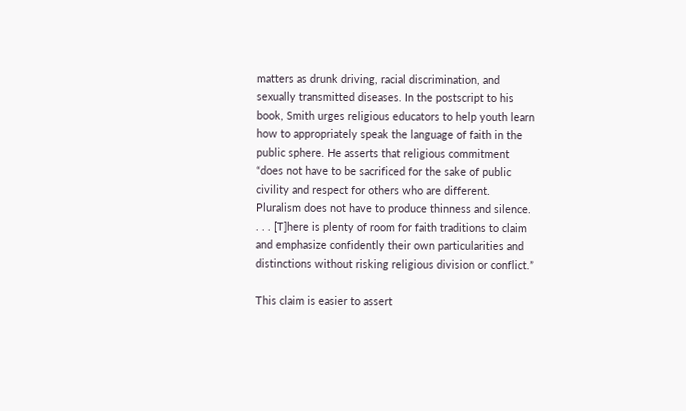matters as drunk driving, racial discrimination, and sexually transmitted diseases. In the postscript to his book, Smith urges religious educators to help youth learn how to appropriately speak the language of faith in the public sphere. He asserts that religious commitment “does not have to be sacrificed for the sake of public civility and respect for others who are different. Pluralism does not have to produce thinness and silence. . . . [T]here is plenty of room for faith traditions to claim and emphasize confidently their own particularities and distinctions without risking religious division or conflict.”

This claim is easier to assert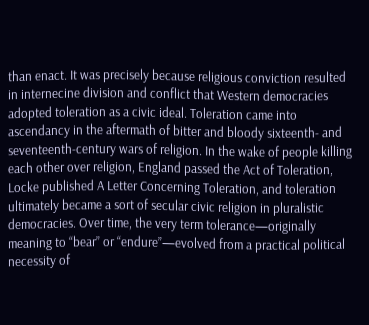than enact. It was precisely because religious conviction resulted in internecine division and conflict that Western democracies adopted toleration as a civic ideal. Toleration came into ascendancy in the aftermath of bitter and bloody sixteenth- and seventeenth-century wars of religion. In the wake of people killing each other over religion, England passed the Act of Toleration, Locke published A Letter Concerning Toleration, and toleration ultimately became a sort of secular civic religion in pluralistic democracies. Over time, the very term tolerance—originally meaning to “bear” or “endure”—evolved from a practical political necessity of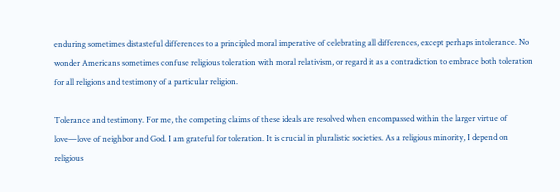enduring sometimes distasteful differences to a principled moral imperative of celebrating all differences, except perhaps intolerance. No wonder Americans sometimes confuse religious toleration with moral relativism, or regard it as a contradiction to embrace both toleration for all religions and testimony of a particular religion.

Tolerance and testimony. For me, the competing claims of these ideals are resolved when encompassed within the larger virtue of love—love of neighbor and God. I am grateful for toleration. It is crucial in pluralistic societies. As a religious minority, I depend on religious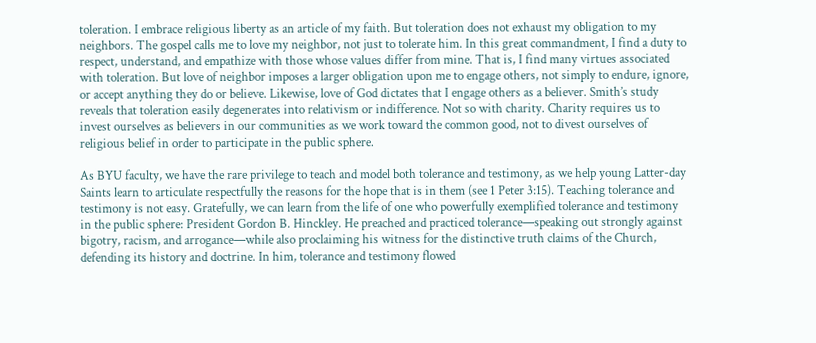toleration. I embrace religious liberty as an article of my faith. But toleration does not exhaust my obligation to my neighbors. The gospel calls me to love my neighbor, not just to tolerate him. In this great commandment, I find a duty to respect, understand, and empathize with those whose values differ from mine. That is, I find many virtues associated with toleration. But love of neighbor imposes a larger obligation upon me to engage others, not simply to endure, ignore, or accept anything they do or believe. Likewise, love of God dictates that I engage others as a believer. Smith’s study reveals that toleration easily degenerates into relativism or indifference. Not so with charity. Charity requires us to invest ourselves as believers in our communities as we work toward the common good, not to divest ourselves of religious belief in order to participate in the public sphere.

As BYU faculty, we have the rare privilege to teach and model both tolerance and testimony, as we help young Latter-day Saints learn to articulate respectfully the reasons for the hope that is in them (see 1 Peter 3:15). Teaching tolerance and testimony is not easy. Gratefully, we can learn from the life of one who powerfully exemplified tolerance and testimony in the public sphere: President Gordon B. Hinckley. He preached and practiced tolerance—speaking out strongly against bigotry, racism, and arrogance—while also proclaiming his witness for the distinctive truth claims of the Church, defending its history and doctrine. In him, tolerance and testimony flowed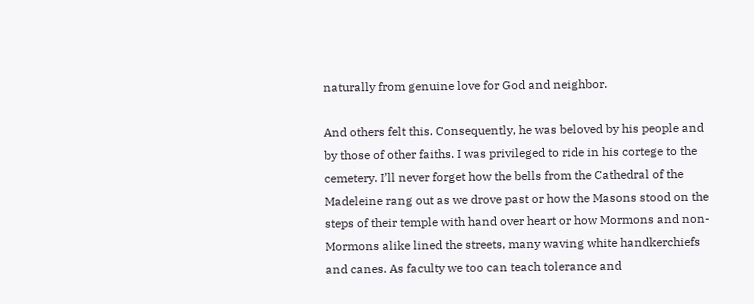naturally from genuine love for God and neighbor.

And others felt this. Consequently, he was beloved by his people and by those of other faiths. I was privileged to ride in his cortege to the cemetery. I’ll never forget how the bells from the Cathedral of the Madeleine rang out as we drove past or how the Masons stood on the steps of their temple with hand over heart or how Mormons and non-Mormons alike lined the streets, many waving white handkerchiefs and canes. As faculty we too can teach tolerance and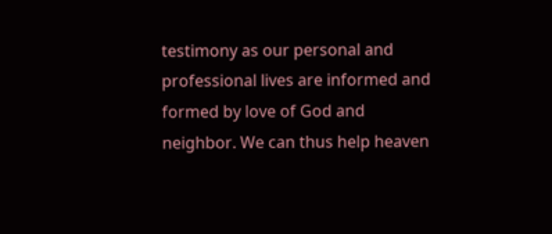testimony as our personal and professional lives are informed and formed by love of God and neighbor. We can thus help heaven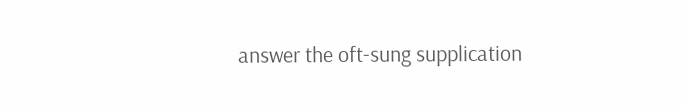answer the oft-sung supplication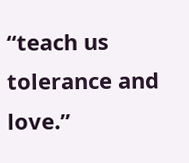“teach us tolerance and love.”